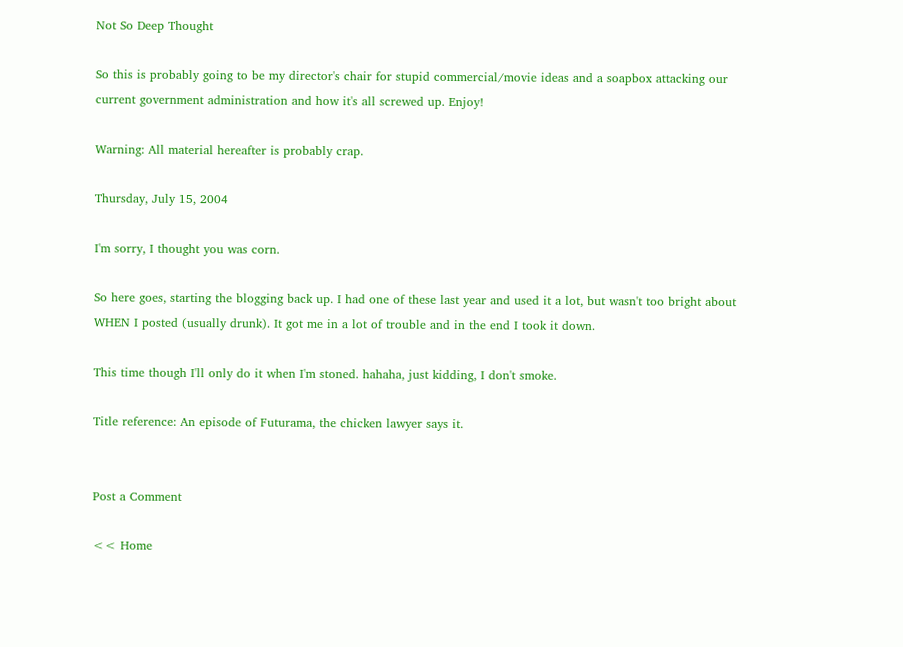Not So Deep Thought

So this is probably going to be my director's chair for stupid commercial/movie ideas and a soapbox attacking our current government administration and how it's all screwed up. Enjoy!

Warning: All material hereafter is probably crap.

Thursday, July 15, 2004

I'm sorry, I thought you was corn.

So here goes, starting the blogging back up. I had one of these last year and used it a lot, but wasn't too bright about WHEN I posted (usually drunk). It got me in a lot of trouble and in the end I took it down.

This time though I'll only do it when I'm stoned. hahaha, just kidding, I don't smoke.

Title reference: An episode of Futurama, the chicken lawyer says it.


Post a Comment

<< Home